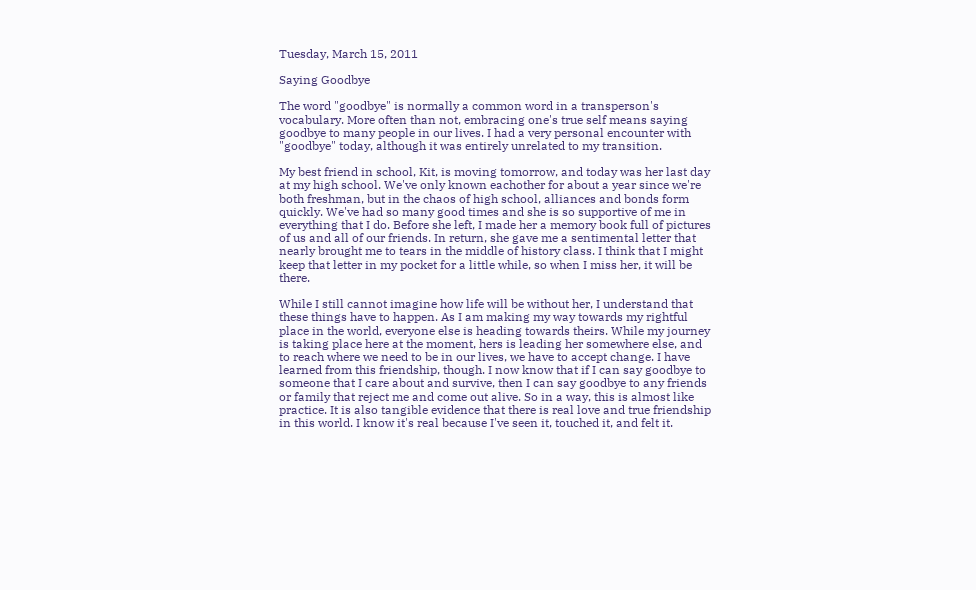Tuesday, March 15, 2011

Saying Goodbye

The word "goodbye" is normally a common word in a transperson's vocabulary. More often than not, embracing one's true self means saying goodbye to many people in our lives. I had a very personal encounter with "goodbye" today, although it was entirely unrelated to my transition.

My best friend in school, Kit, is moving tomorrow, and today was her last day at my high school. We've only known eachother for about a year since we're both freshman, but in the chaos of high school, alliances and bonds form quickly. We've had so many good times and she is so supportive of me in everything that I do. Before she left, I made her a memory book full of pictures of us and all of our friends. In return, she gave me a sentimental letter that nearly brought me to tears in the middle of history class. I think that I might keep that letter in my pocket for a little while, so when I miss her, it will be there.

While I still cannot imagine how life will be without her, I understand that these things have to happen. As I am making my way towards my rightful place in the world, everyone else is heading towards theirs. While my journey is taking place here at the moment, hers is leading her somewhere else, and to reach where we need to be in our lives, we have to accept change. I have learned from this friendship, though. I now know that if I can say goodbye to someone that I care about and survive, then I can say goodbye to any friends or family that reject me and come out alive. So in a way, this is almost like practice. It is also tangible evidence that there is real love and true friendship in this world. I know it's real because I've seen it, touched it, and felt it.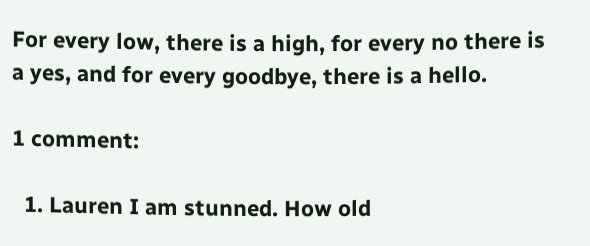For every low, there is a high, for every no there is a yes, and for every goodbye, there is a hello.

1 comment:

  1. Lauren I am stunned. How old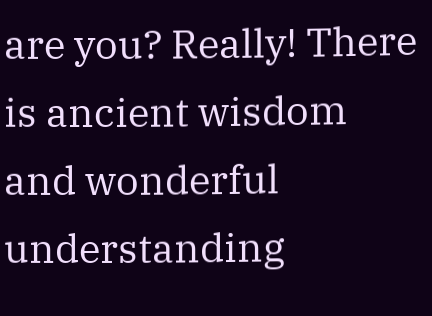are you? Really! There is ancient wisdom and wonderful understanding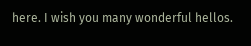here. I wish you many wonderful hellos.